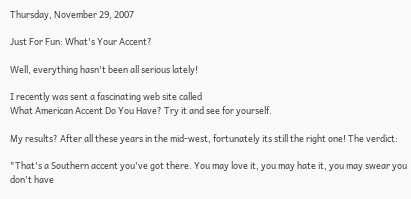Thursday, November 29, 2007

Just For Fun: What's Your Accent?

Well, everything hasn't been all serious lately!

I recently was sent a fascinating web site called
What American Accent Do You Have? Try it and see for yourself.

My results? After all these years in the mid-west, fortunately its still the right one! The verdict:

"That's a Southern accent you've got there. You may love it, you may hate it, you may swear you don't have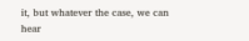it, but whatever the case, we can hear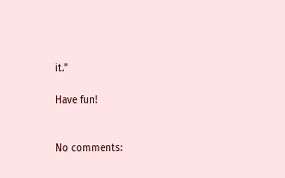it."

Have fun!


No comments: